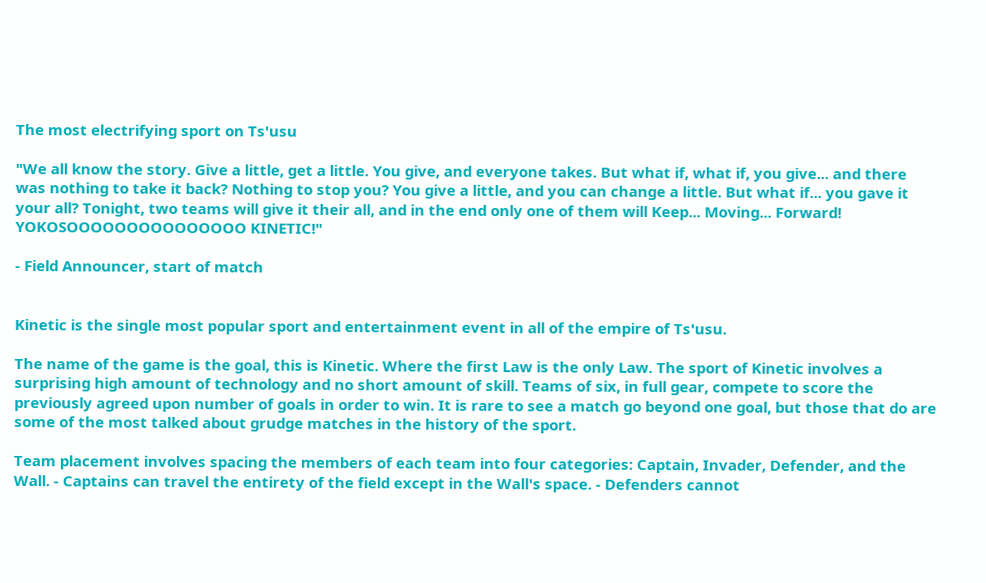The most electrifying sport on Ts'usu

"We all know the story. Give a little, get a little. You give, and everyone takes. But what if, what if, you give... and there was nothing to take it back? Nothing to stop you? You give a little, and you can change a little. But what if... you gave it your all? Tonight, two teams will give it their all, and in the end only one of them will Keep... Moving... Forward! YOKOSOOOOOOOOOOOOOOO KINETIC!"

- Field Announcer, start of match


Kinetic is the single most popular sport and entertainment event in all of the empire of Ts'usu.

The name of the game is the goal, this is Kinetic. Where the first Law is the only Law. The sport of Kinetic involves a surprising high amount of technology and no short amount of skill. Teams of six, in full gear, compete to score the previously agreed upon number of goals in order to win. It is rare to see a match go beyond one goal, but those that do are some of the most talked about grudge matches in the history of the sport.

Team placement involves spacing the members of each team into four categories: Captain, Invader, Defender, and the Wall. - Captains can travel the entirety of the field except in the Wall's space. - Defenders cannot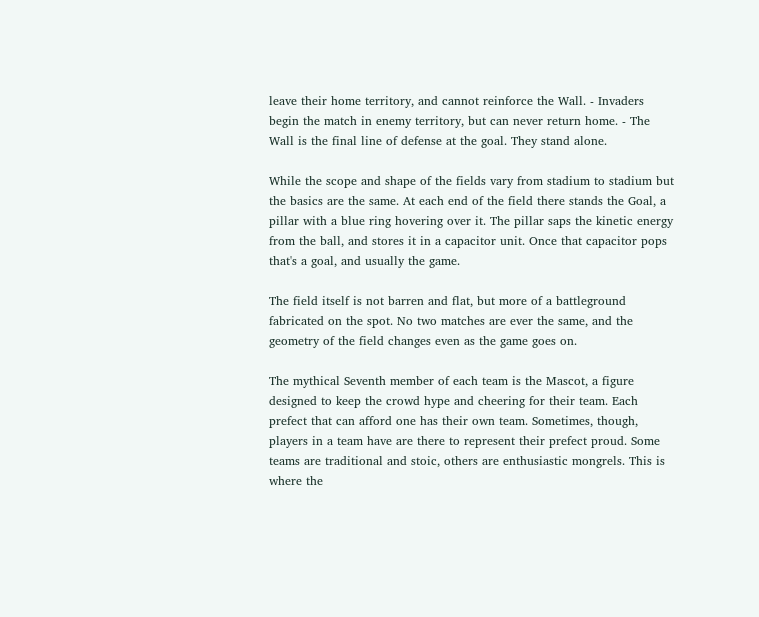leave their home territory, and cannot reinforce the Wall. - Invaders begin the match in enemy territory, but can never return home. - The Wall is the final line of defense at the goal. They stand alone.

While the scope and shape of the fields vary from stadium to stadium but the basics are the same. At each end of the field there stands the Goal, a pillar with a blue ring hovering over it. The pillar saps the kinetic energy from the ball, and stores it in a capacitor unit. Once that capacitor pops that's a goal, and usually the game.

The field itself is not barren and flat, but more of a battleground fabricated on the spot. No two matches are ever the same, and the geometry of the field changes even as the game goes on.

The mythical Seventh member of each team is the Mascot, a figure designed to keep the crowd hype and cheering for their team. Each prefect that can afford one has their own team. Sometimes, though, players in a team have are there to represent their prefect proud. Some teams are traditional and stoic, others are enthusiastic mongrels. This is where the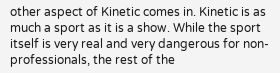other aspect of Kinetic comes in. Kinetic is as much a sport as it is a show. While the sport itself is very real and very dangerous for non-professionals, the rest of the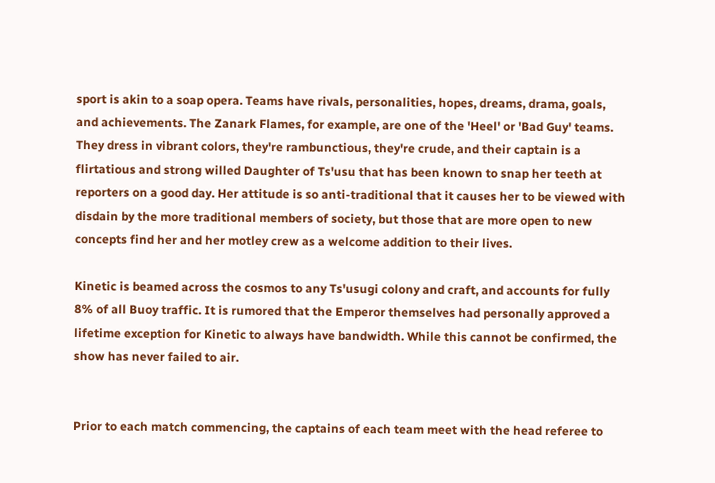sport is akin to a soap opera. Teams have rivals, personalities, hopes, dreams, drama, goals, and achievements. The Zanark Flames, for example, are one of the 'Heel' or 'Bad Guy' teams. They dress in vibrant colors, they're rambunctious, they're crude, and their captain is a flirtatious and strong willed Daughter of Ts'usu that has been known to snap her teeth at reporters on a good day. Her attitude is so anti-traditional that it causes her to be viewed with disdain by the more traditional members of society, but those that are more open to new concepts find her and her motley crew as a welcome addition to their lives.

Kinetic is beamed across the cosmos to any Ts'usugi colony and craft, and accounts for fully 8% of all Buoy traffic. It is rumored that the Emperor themselves had personally approved a lifetime exception for Kinetic to always have bandwidth. While this cannot be confirmed, the show has never failed to air.


Prior to each match commencing, the captains of each team meet with the head referee to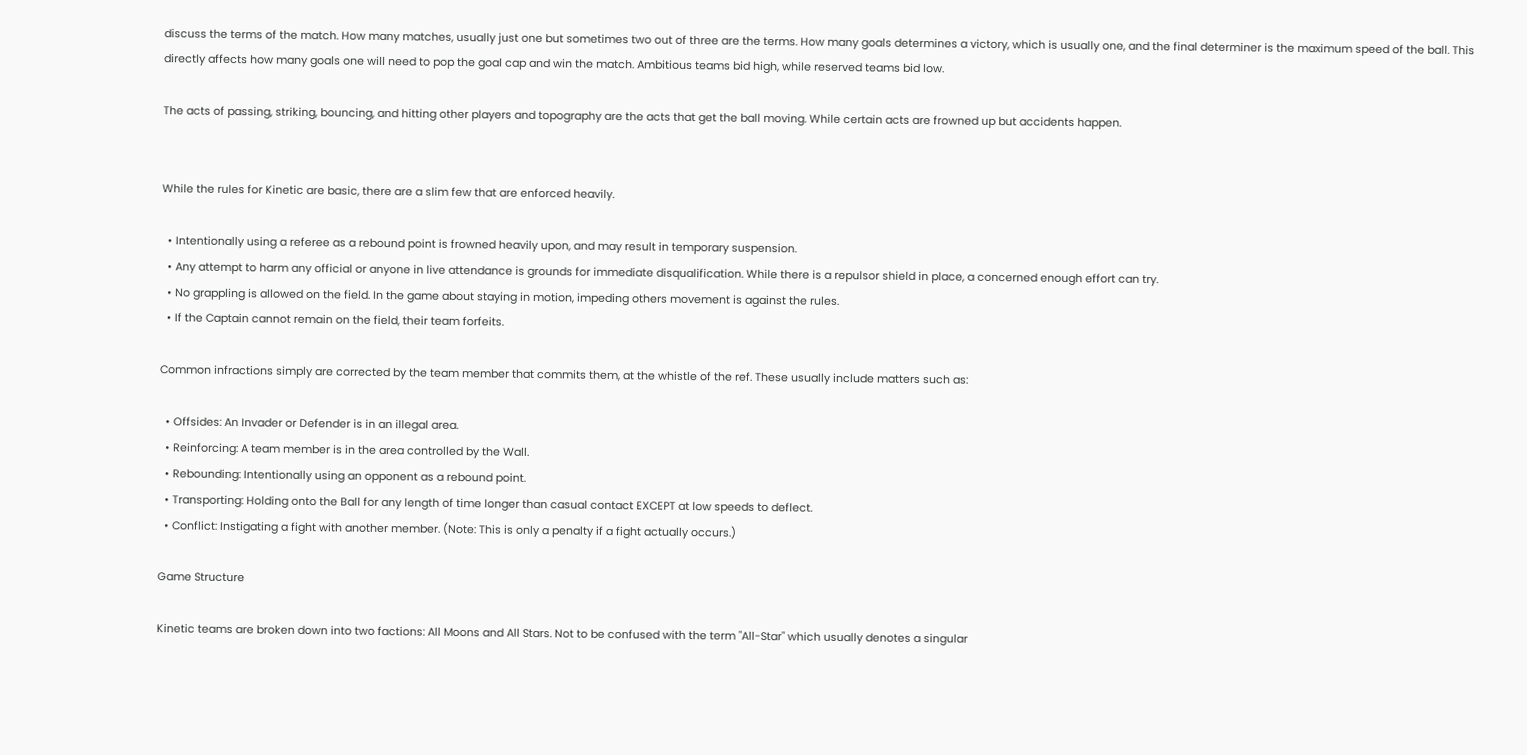discuss the terms of the match. How many matches, usually just one but sometimes two out of three are the terms. How many goals determines a victory, which is usually one, and the final determiner is the maximum speed of the ball. This directly affects how many goals one will need to pop the goal cap and win the match. Ambitious teams bid high, while reserved teams bid low.

The acts of passing, striking, bouncing, and hitting other players and topography are the acts that get the ball moving. While certain acts are frowned up but accidents happen.


While the rules for Kinetic are basic, there are a slim few that are enforced heavily.

  • Intentionally using a referee as a rebound point is frowned heavily upon, and may result in temporary suspension.
  • Any attempt to harm any official or anyone in live attendance is grounds for immediate disqualification. While there is a repulsor shield in place, a concerned enough effort can try.
  • No grappling is allowed on the field. In the game about staying in motion, impeding others movement is against the rules.
  • If the Captain cannot remain on the field, their team forfeits.

Common infractions simply are corrected by the team member that commits them, at the whistle of the ref. These usually include matters such as:

  • Offsides: An Invader or Defender is in an illegal area.
  • Reinforcing: A team member is in the area controlled by the Wall.
  • Rebounding: Intentionally using an opponent as a rebound point.
  • Transporting: Holding onto the Ball for any length of time longer than casual contact EXCEPT at low speeds to deflect.
  • Conflict: Instigating a fight with another member. (Note: This is only a penalty if a fight actually occurs.)

Game Structure

Kinetic teams are broken down into two factions: All Moons and All Stars. Not to be confused with the term "All-Star" which usually denotes a singular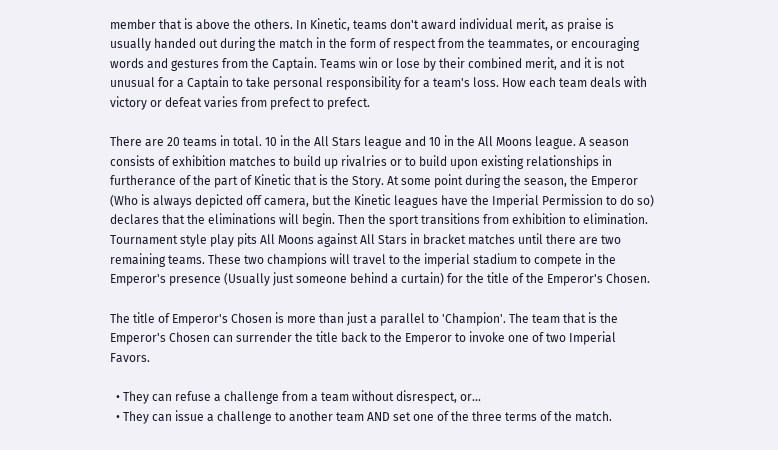member that is above the others. In Kinetic, teams don't award individual merit, as praise is usually handed out during the match in the form of respect from the teammates, or encouraging words and gestures from the Captain. Teams win or lose by their combined merit, and it is not unusual for a Captain to take personal responsibility for a team's loss. How each team deals with victory or defeat varies from prefect to prefect.

There are 20 teams in total. 10 in the All Stars league and 10 in the All Moons league. A season consists of exhibition matches to build up rivalries or to build upon existing relationships in furtherance of the part of Kinetic that is the Story. At some point during the season, the Emperor (Who is always depicted off camera, but the Kinetic leagues have the Imperial Permission to do so) declares that the eliminations will begin. Then the sport transitions from exhibition to elimination. Tournament style play pits All Moons against All Stars in bracket matches until there are two remaining teams. These two champions will travel to the imperial stadium to compete in the Emperor's presence (Usually just someone behind a curtain) for the title of the Emperor's Chosen.

The title of Emperor's Chosen is more than just a parallel to 'Champion'. The team that is the Emperor's Chosen can surrender the title back to the Emperor to invoke one of two Imperial Favors.

  • They can refuse a challenge from a team without disrespect, or...
  • They can issue a challenge to another team AND set one of the three terms of the match.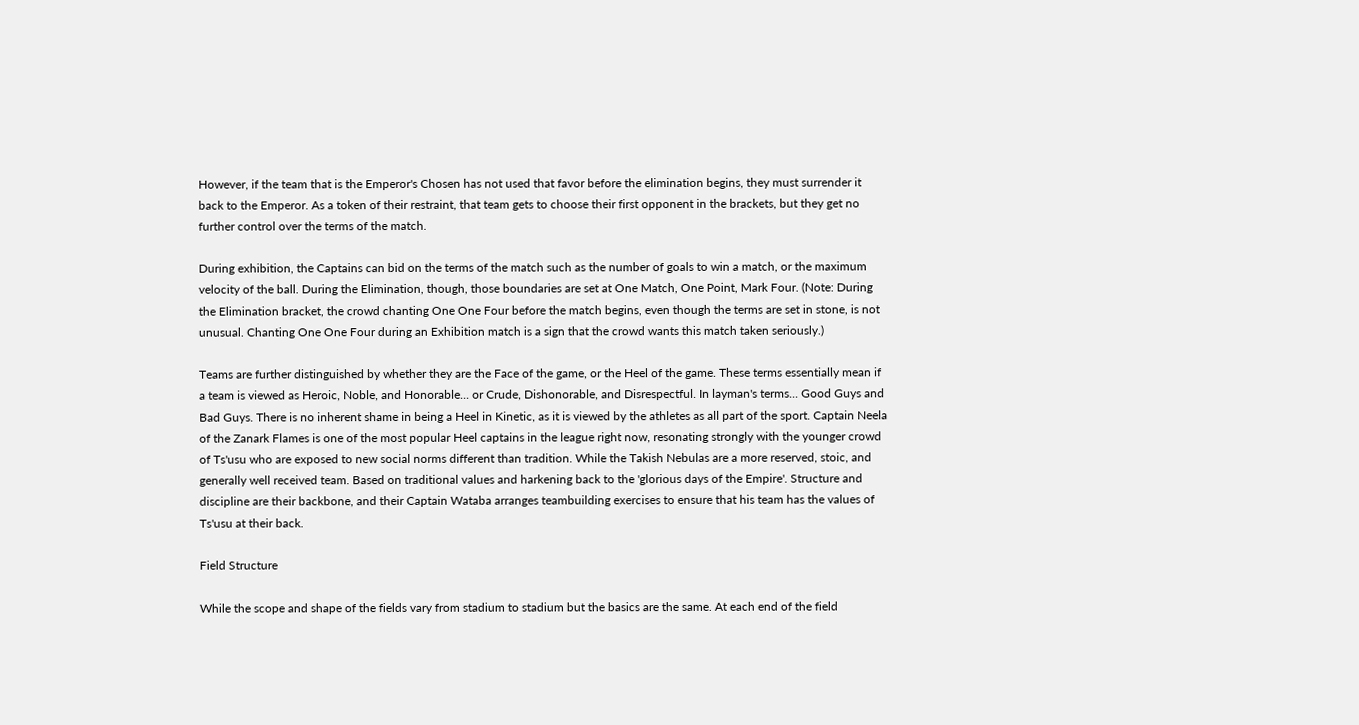However, if the team that is the Emperor's Chosen has not used that favor before the elimination begins, they must surrender it back to the Emperor. As a token of their restraint, that team gets to choose their first opponent in the brackets, but they get no further control over the terms of the match.

During exhibition, the Captains can bid on the terms of the match such as the number of goals to win a match, or the maximum velocity of the ball. During the Elimination, though, those boundaries are set at One Match, One Point, Mark Four. (Note: During the Elimination bracket, the crowd chanting One One Four before the match begins, even though the terms are set in stone, is not unusual. Chanting One One Four during an Exhibition match is a sign that the crowd wants this match taken seriously.)

Teams are further distinguished by whether they are the Face of the game, or the Heel of the game. These terms essentially mean if a team is viewed as Heroic, Noble, and Honorable... or Crude, Dishonorable, and Disrespectful. In layman's terms... Good Guys and Bad Guys. There is no inherent shame in being a Heel in Kinetic, as it is viewed by the athletes as all part of the sport. Captain Neela of the Zanark Flames is one of the most popular Heel captains in the league right now, resonating strongly with the younger crowd of Ts'usu who are exposed to new social norms different than tradition. While the Takish Nebulas are a more reserved, stoic, and generally well received team. Based on traditional values and harkening back to the 'glorious days of the Empire'. Structure and discipline are their backbone, and their Captain Wataba arranges teambuilding exercises to ensure that his team has the values of Ts'usu at their back.

Field Structure

While the scope and shape of the fields vary from stadium to stadium but the basics are the same. At each end of the field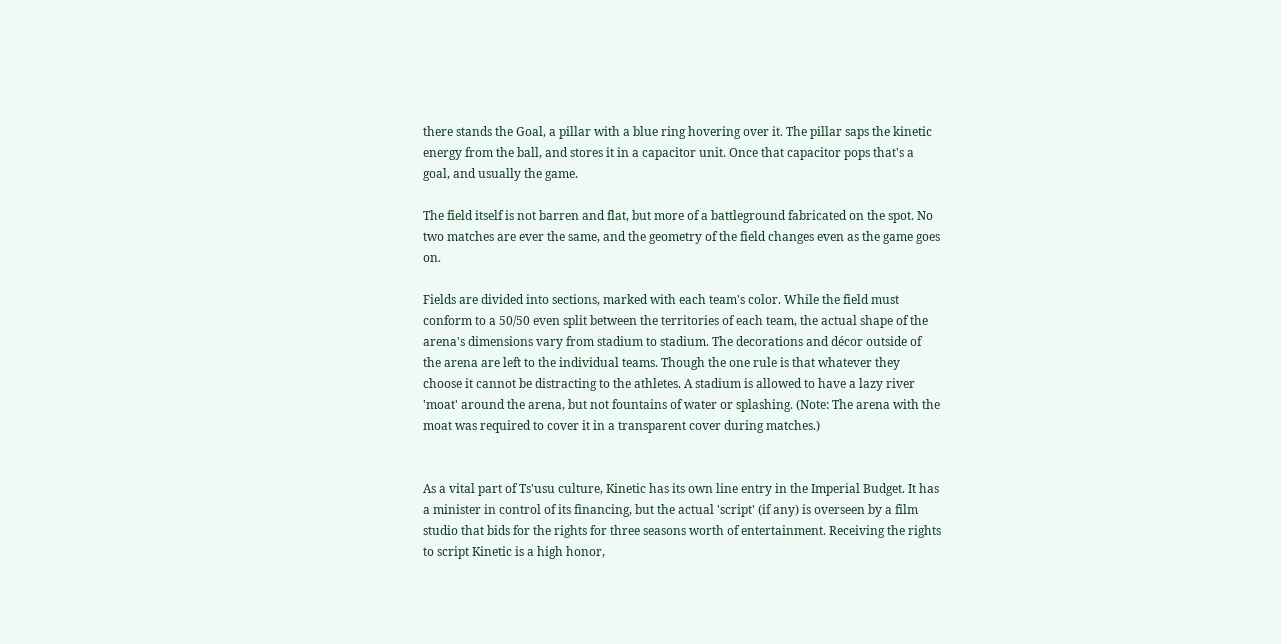there stands the Goal, a pillar with a blue ring hovering over it. The pillar saps the kinetic energy from the ball, and stores it in a capacitor unit. Once that capacitor pops that's a goal, and usually the game.

The field itself is not barren and flat, but more of a battleground fabricated on the spot. No two matches are ever the same, and the geometry of the field changes even as the game goes on.

Fields are divided into sections, marked with each team's color. While the field must conform to a 50/50 even split between the territories of each team, the actual shape of the arena's dimensions vary from stadium to stadium. The decorations and décor outside of the arena are left to the individual teams. Though the one rule is that whatever they choose it cannot be distracting to the athletes. A stadium is allowed to have a lazy river 'moat' around the arena, but not fountains of water or splashing. (Note: The arena with the moat was required to cover it in a transparent cover during matches.)


As a vital part of Ts'usu culture, Kinetic has its own line entry in the Imperial Budget. It has a minister in control of its financing, but the actual 'script' (if any) is overseen by a film studio that bids for the rights for three seasons worth of entertainment. Receiving the rights to script Kinetic is a high honor,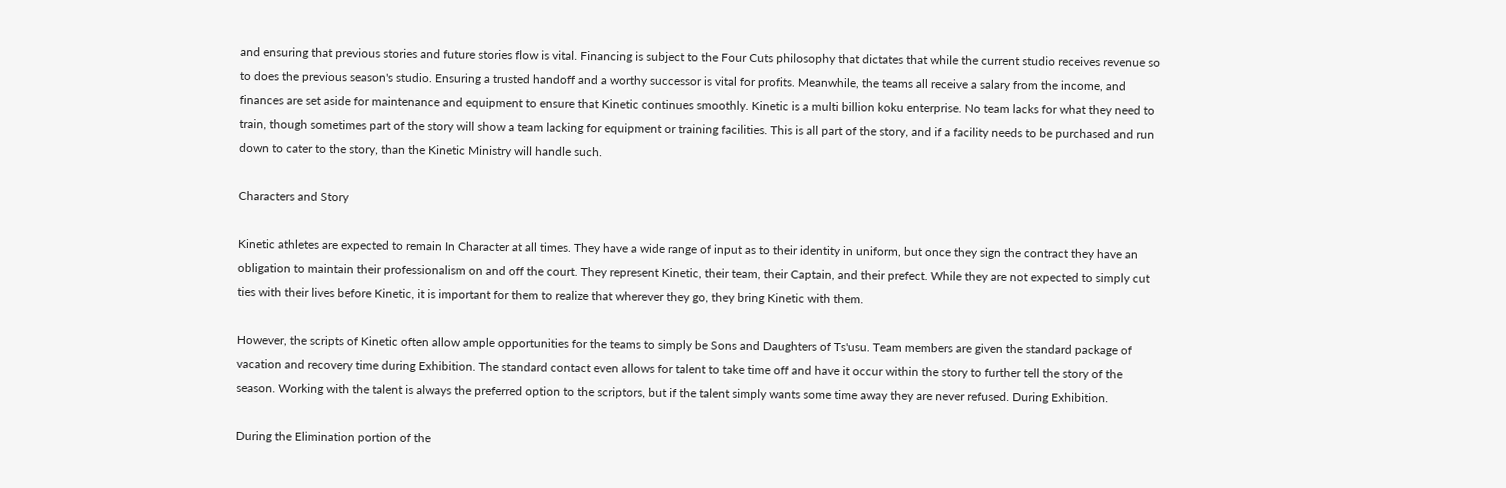and ensuring that previous stories and future stories flow is vital. Financing is subject to the Four Cuts philosophy that dictates that while the current studio receives revenue so to does the previous season's studio. Ensuring a trusted handoff and a worthy successor is vital for profits. Meanwhile, the teams all receive a salary from the income, and finances are set aside for maintenance and equipment to ensure that Kinetic continues smoothly. Kinetic is a multi billion koku enterprise. No team lacks for what they need to train, though sometimes part of the story will show a team lacking for equipment or training facilities. This is all part of the story, and if a facility needs to be purchased and run down to cater to the story, than the Kinetic Ministry will handle such.

Characters and Story

Kinetic athletes are expected to remain In Character at all times. They have a wide range of input as to their identity in uniform, but once they sign the contract they have an obligation to maintain their professionalism on and off the court. They represent Kinetic, their team, their Captain, and their prefect. While they are not expected to simply cut ties with their lives before Kinetic, it is important for them to realize that wherever they go, they bring Kinetic with them.

However, the scripts of Kinetic often allow ample opportunities for the teams to simply be Sons and Daughters of Ts'usu. Team members are given the standard package of vacation and recovery time during Exhibition. The standard contact even allows for talent to take time off and have it occur within the story to further tell the story of the season. Working with the talent is always the preferred option to the scriptors, but if the talent simply wants some time away they are never refused. During Exhibition.

During the Elimination portion of the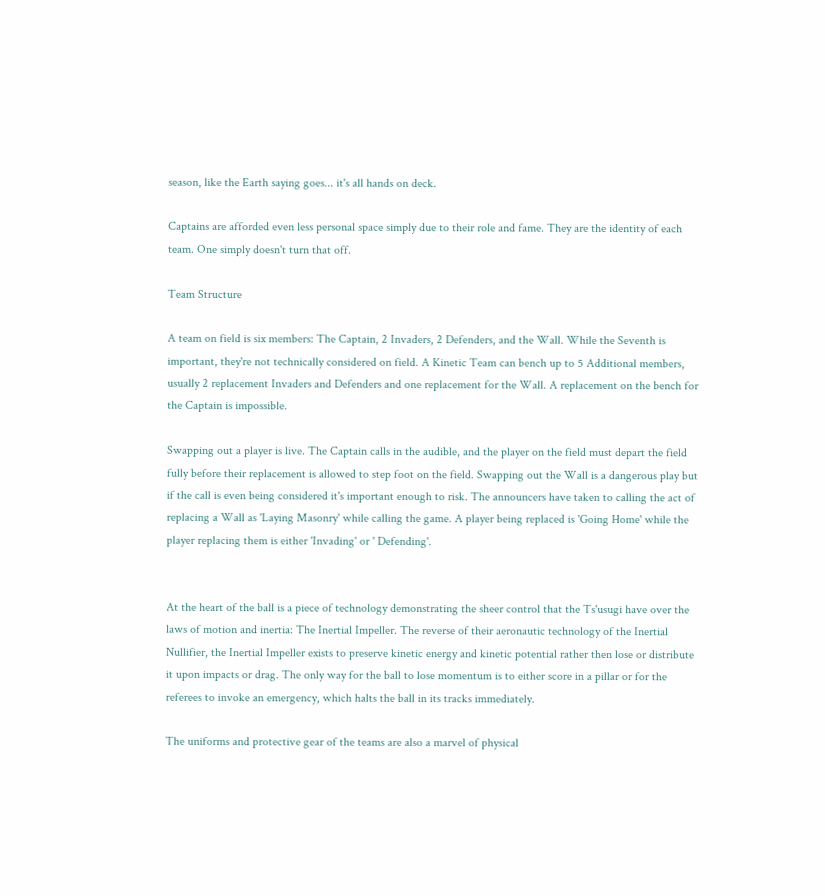season, like the Earth saying goes... it's all hands on deck.

Captains are afforded even less personal space simply due to their role and fame. They are the identity of each team. One simply doesn't turn that off.

Team Structure

A team on field is six members: The Captain, 2 Invaders, 2 Defenders, and the Wall. While the Seventh is important, they're not technically considered on field. A Kinetic Team can bench up to 5 Additional members, usually 2 replacement Invaders and Defenders and one replacement for the Wall. A replacement on the bench for the Captain is impossible.

Swapping out a player is live. The Captain calls in the audible, and the player on the field must depart the field fully before their replacement is allowed to step foot on the field. Swapping out the Wall is a dangerous play but if the call is even being considered it's important enough to risk. The announcers have taken to calling the act of replacing a Wall as 'Laying Masonry' while calling the game. A player being replaced is 'Going Home' while the player replacing them is either 'Invading' or ' Defending'.


At the heart of the ball is a piece of technology demonstrating the sheer control that the Ts'usugi have over the laws of motion and inertia: The Inertial Impeller. The reverse of their aeronautic technology of the Inertial Nullifier, the Inertial Impeller exists to preserve kinetic energy and kinetic potential rather then lose or distribute it upon impacts or drag. The only way for the ball to lose momentum is to either score in a pillar or for the referees to invoke an emergency, which halts the ball in its tracks immediately.

The uniforms and protective gear of the teams are also a marvel of physical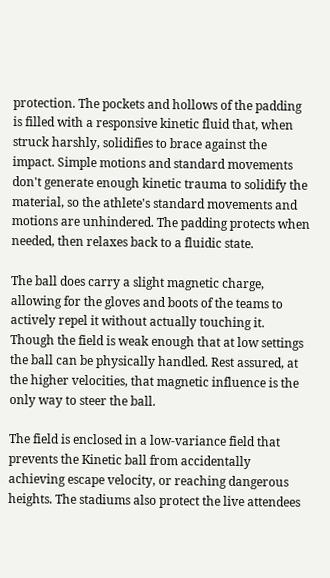protection. The pockets and hollows of the padding is filled with a responsive kinetic fluid that, when struck harshly, solidifies to brace against the impact. Simple motions and standard movements don't generate enough kinetic trauma to solidify the material, so the athlete's standard movements and motions are unhindered. The padding protects when needed, then relaxes back to a fluidic state.

The ball does carry a slight magnetic charge, allowing for the gloves and boots of the teams to actively repel it without actually touching it. Though the field is weak enough that at low settings the ball can be physically handled. Rest assured, at the higher velocities, that magnetic influence is the only way to steer the ball.

The field is enclosed in a low-variance field that prevents the Kinetic ball from accidentally achieving escape velocity, or reaching dangerous heights. The stadiums also protect the live attendees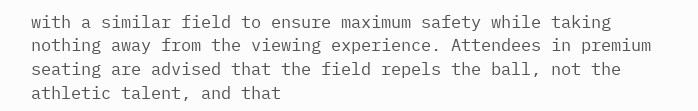with a similar field to ensure maximum safety while taking nothing away from the viewing experience. Attendees in premium seating are advised that the field repels the ball, not the athletic talent, and that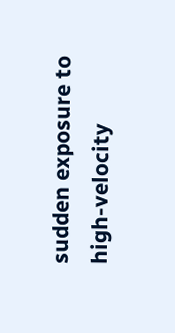sudden exposure to high-velocity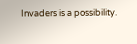Invaders is a possibility.